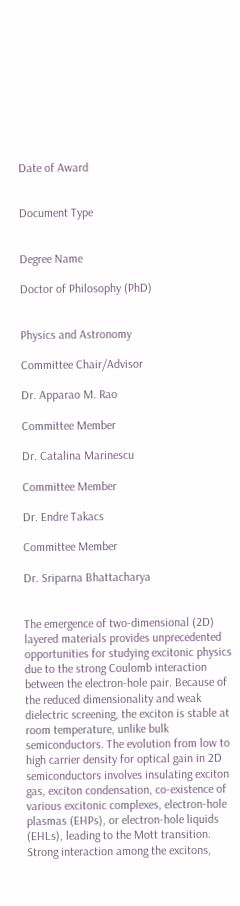Date of Award


Document Type


Degree Name

Doctor of Philosophy (PhD)


Physics and Astronomy

Committee Chair/Advisor

Dr. Apparao M. Rao

Committee Member

Dr. Catalina Marinescu

Committee Member

Dr. Endre Takacs

Committee Member

Dr. Sriparna Bhattacharya


The emergence of two-dimensional (2D) layered materials provides unprecedented opportunities for studying excitonic physics due to the strong Coulomb interaction between the electron-hole pair. Because of the reduced dimensionality and weak dielectric screening, the exciton is stable at room temperature, unlike bulk semiconductors. The evolution from low to high carrier density for optical gain in 2D semiconductors involves insulating exciton gas, exciton condensation, co-existence of various excitonic complexes, electron-hole plasmas (EHPs), or electron-hole liquids (EHLs), leading to the Mott transition. Strong interaction among the excitons,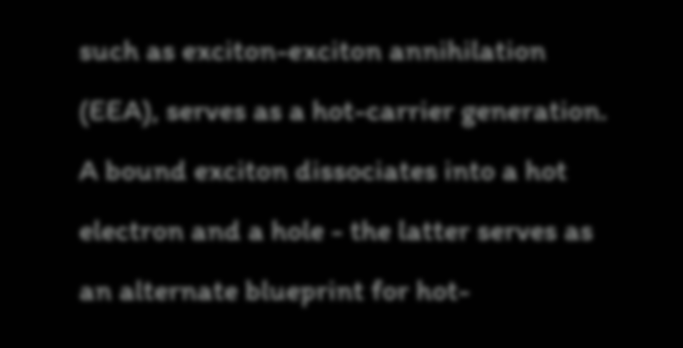such as exciton-exciton annihilation (EEA), serves as a hot-carrier generation. A bound exciton dissociates into a hot electron and a hole - the latter serves as an alternate blueprint for hot-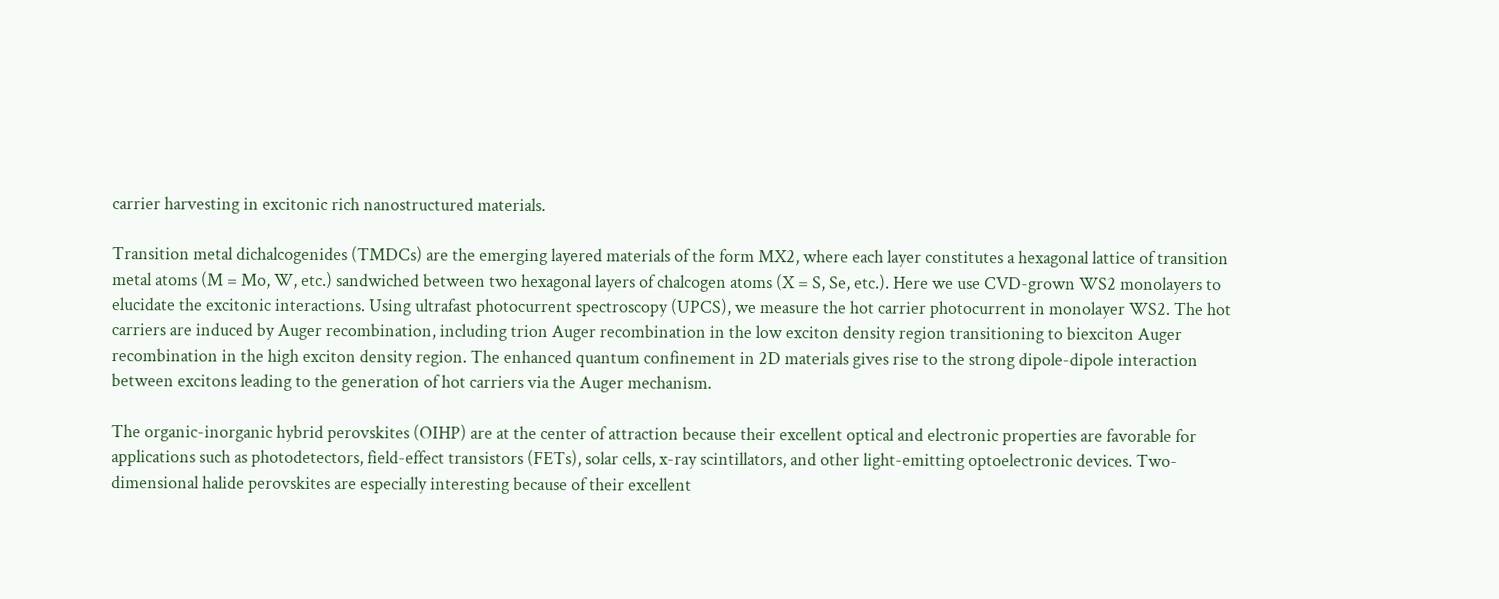carrier harvesting in excitonic rich nanostructured materials.

Transition metal dichalcogenides (TMDCs) are the emerging layered materials of the form MX2, where each layer constitutes a hexagonal lattice of transition metal atoms (M = Mo, W, etc.) sandwiched between two hexagonal layers of chalcogen atoms (X = S, Se, etc.). Here we use CVD-grown WS2 monolayers to elucidate the excitonic interactions. Using ultrafast photocurrent spectroscopy (UPCS), we measure the hot carrier photocurrent in monolayer WS2. The hot carriers are induced by Auger recombination, including trion Auger recombination in the low exciton density region transitioning to biexciton Auger recombination in the high exciton density region. The enhanced quantum confinement in 2D materials gives rise to the strong dipole-dipole interaction between excitons leading to the generation of hot carriers via the Auger mechanism.

The organic-inorganic hybrid perovskites (OIHP) are at the center of attraction because their excellent optical and electronic properties are favorable for applications such as photodetectors, field-effect transistors (FETs), solar cells, x-ray scintillators, and other light-emitting optoelectronic devices. Two-dimensional halide perovskites are especially interesting because of their excellent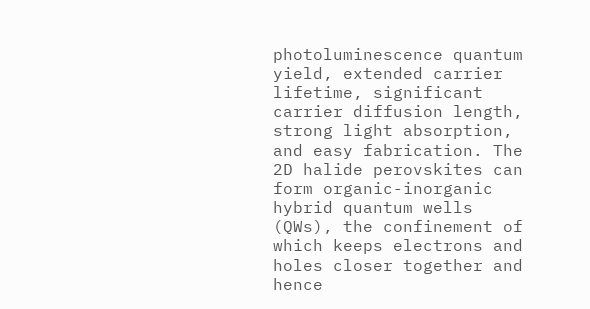photoluminescence quantum yield, extended carrier lifetime, significant carrier diffusion length, strong light absorption, and easy fabrication. The 2D halide perovskites can form organic-inorganic hybrid quantum wells (QWs), the confinement of which keeps electrons and holes closer together and hence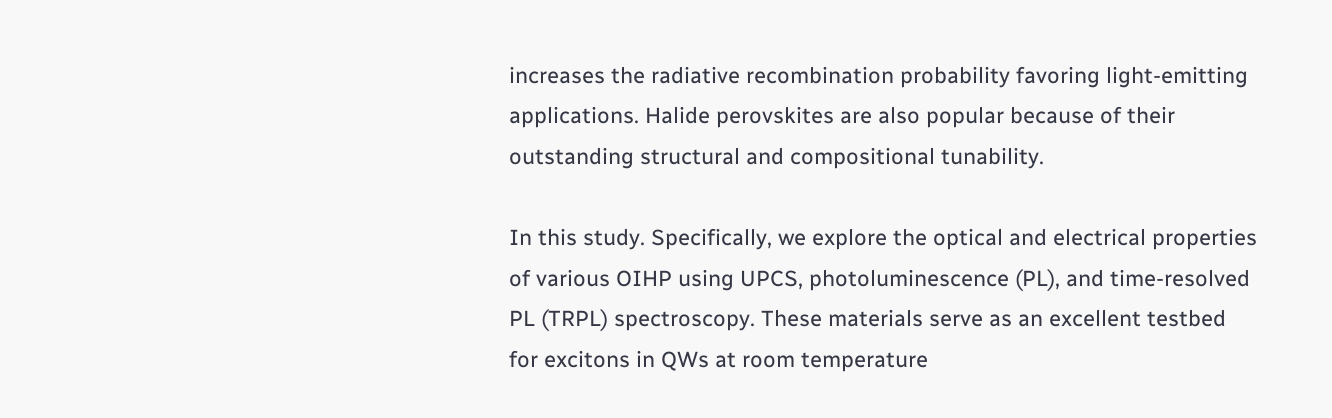increases the radiative recombination probability favoring light-emitting applications. Halide perovskites are also popular because of their outstanding structural and compositional tunability.

In this study. Specifically, we explore the optical and electrical properties of various OIHP using UPCS, photoluminescence (PL), and time-resolved PL (TRPL) spectroscopy. These materials serve as an excellent testbed for excitons in QWs at room temperature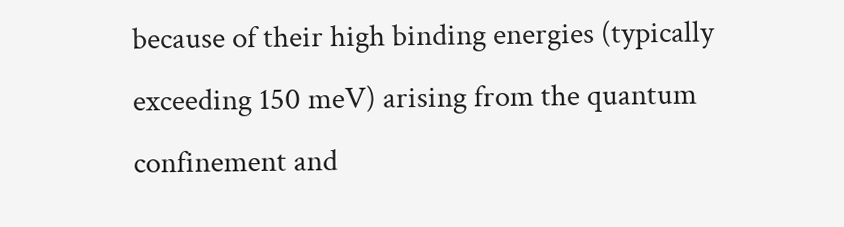because of their high binding energies (typically exceeding 150 meV) arising from the quantum confinement and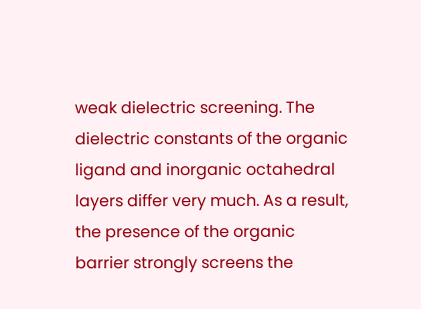weak dielectric screening. The dielectric constants of the organic ligand and inorganic octahedral layers differ very much. As a result, the presence of the organic barrier strongly screens the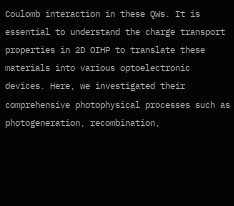Coulomb interaction in these QWs. It is essential to understand the charge transport properties in 2D OIHP to translate these materials into various optoelectronic devices. Here, we investigated their comprehensive photophysical processes such as photogeneration, recombination,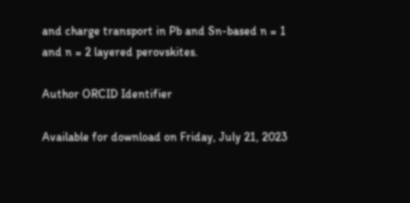and charge transport in Pb and Sn-based n = 1 and n = 2 layered perovskites.

Author ORCID Identifier

Available for download on Friday, July 21, 2023